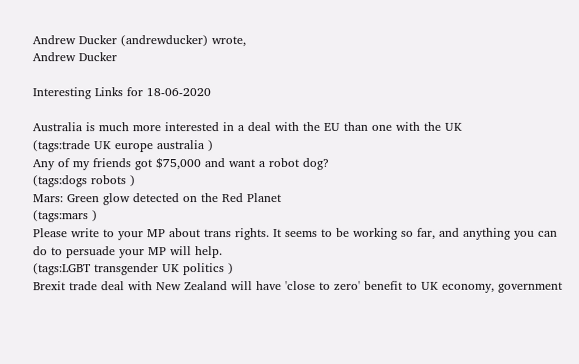Andrew Ducker (andrewducker) wrote,
Andrew Ducker

Interesting Links for 18-06-2020

Australia is much more interested in a deal with the EU than one with the UK
(tags:trade UK europe australia )
Any of my friends got $75,000 and want a robot dog?
(tags:dogs robots )
Mars: Green glow detected on the Red Planet
(tags:mars )
Please write to your MP about trans rights. It seems to be working so far, and anything you can do to persuade your MP will help.
(tags:LGBT transgender UK politics )
Brexit trade deal with New Zealand will have 'close to zero' benefit to UK economy, government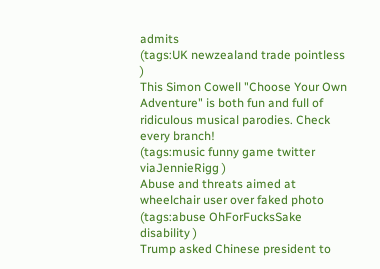admits
(tags:UK newzealand trade pointless )
This Simon Cowell "Choose Your Own Adventure" is both fun and full of ridiculous musical parodies. Check every branch!
(tags:music funny game twitter viaJennieRigg )
Abuse and threats aimed at wheelchair user over faked photo
(tags:abuse OhForFucksSake disability )
Trump asked Chinese president to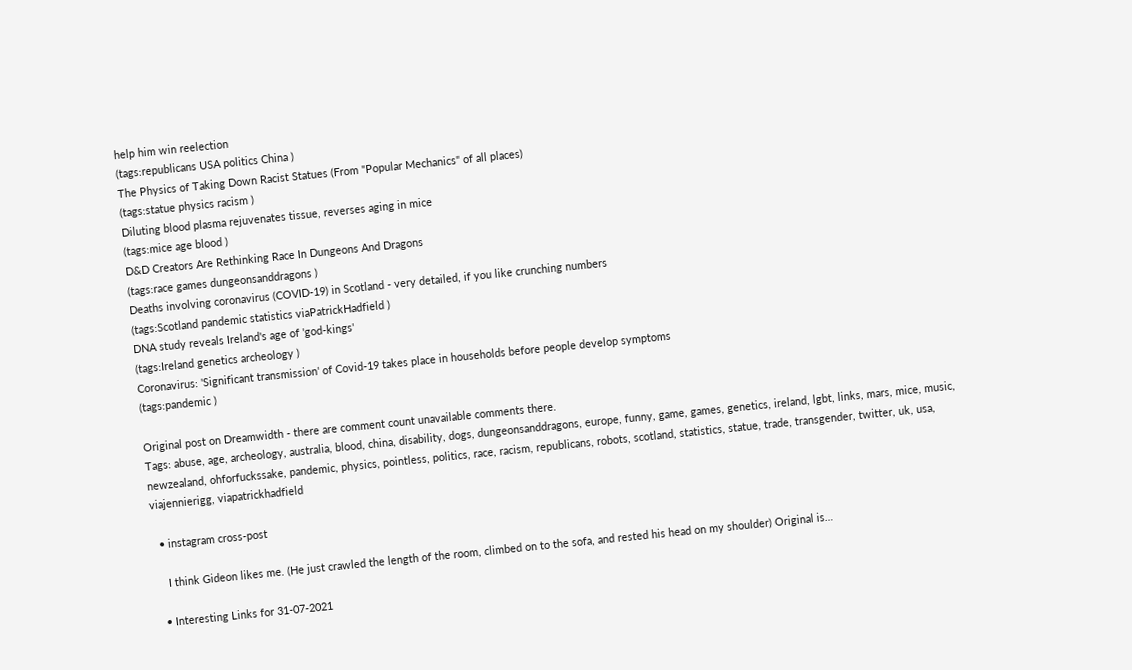help him win reelection
(tags:republicans USA politics China )
The Physics of Taking Down Racist Statues (From "Popular Mechanics" of all places)
(tags:statue physics racism )
Diluting blood plasma rejuvenates tissue, reverses aging in mice
(tags:mice age blood )
D&D Creators Are Rethinking Race In Dungeons And Dragons
(tags:race games dungeonsanddragons )
Deaths involving coronavirus (COVID-19) in Scotland - very detailed, if you like crunching numbers
(tags:Scotland pandemic statistics viaPatrickHadfield )
DNA study reveals Ireland's age of 'god-kings'
(tags:Ireland genetics archeology )
Coronavirus: 'Significant transmission' of Covid-19 takes place in households before people develop symptoms
(tags:pandemic )

Original post on Dreamwidth - there are comment count unavailable comments there.
Tags: abuse, age, archeology, australia, blood, china, disability, dogs, dungeonsanddragons, europe, funny, game, games, genetics, ireland, lgbt, links, mars, mice, music, newzealand, ohforfuckssake, pandemic, physics, pointless, politics, race, racism, republicans, robots, scotland, statistics, statue, trade, transgender, twitter, uk, usa, viajennierigg, viapatrickhadfield

  • instagram cross-post

    I think Gideon likes me. (He just crawled the length of the room, climbed on to the sofa, and rested his head on my shoulder) Original is…

  • Interesting Links for 31-07-2021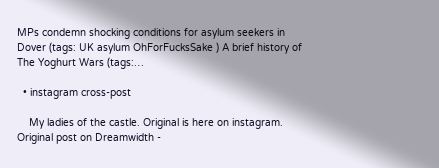MPs condemn shocking conditions for asylum seekers in Dover (tags: UK asylum OhForFucksSake ) A brief history of The Yoghurt Wars (tags:…

  • instagram cross-post

    My ladies of the castle. Original is here on instagram. Original post on Dreamwidth -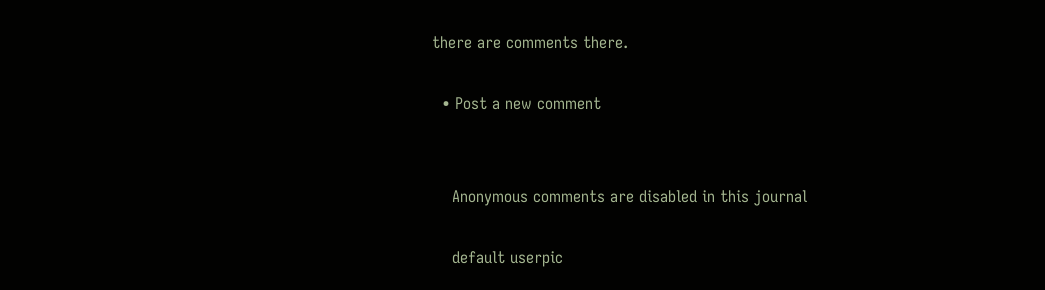there are comments there.

  • Post a new comment


    Anonymous comments are disabled in this journal

    default userpic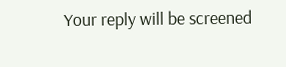Your reply will be screened